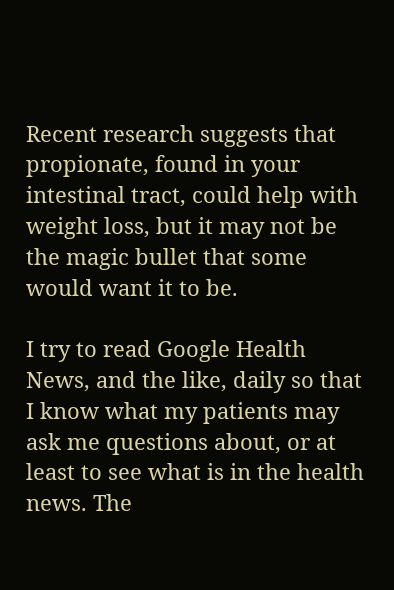Recent research suggests that propionate, found in your intestinal tract, could help with weight loss, but it may not be the magic bullet that some would want it to be.

I try to read Google Health News, and the like, daily so that I know what my patients may ask me questions about, or at least to see what is in the health news. The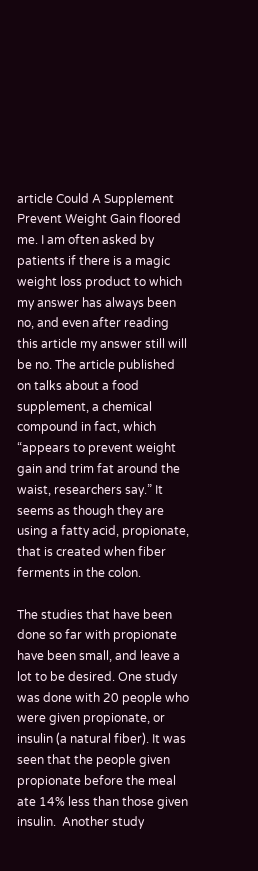article Could A Supplement Prevent Weight Gain floored me. I am often asked by patients if there is a magic weight loss product to which my answer has always been no, and even after reading this article my answer still will be no. The article published on talks about a food supplement, a chemical compound in fact, which “appears to prevent weight gain and trim fat around the waist, researchers say.” It seems as though they are using a fatty acid, propionate, that is created when fiber ferments in the colon.

The studies that have been done so far with propionate have been small, and leave a lot to be desired. One study was done with 20 people who were given propionate, or insulin (a natural fiber). It was seen that the people given propionate before the meal ate 14% less than those given insulin.  Another study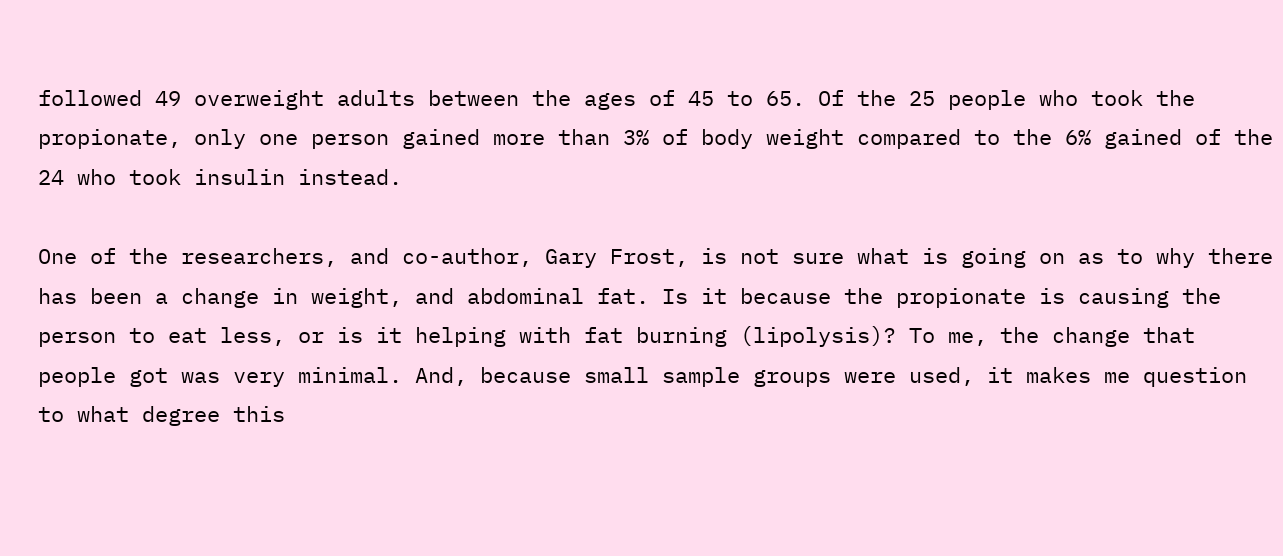followed 49 overweight adults between the ages of 45 to 65. Of the 25 people who took the propionate, only one person gained more than 3% of body weight compared to the 6% gained of the 24 who took insulin instead.

One of the researchers, and co-author, Gary Frost, is not sure what is going on as to why there has been a change in weight, and abdominal fat. Is it because the propionate is causing the person to eat less, or is it helping with fat burning (lipolysis)? To me, the change that people got was very minimal. And, because small sample groups were used, it makes me question to what degree this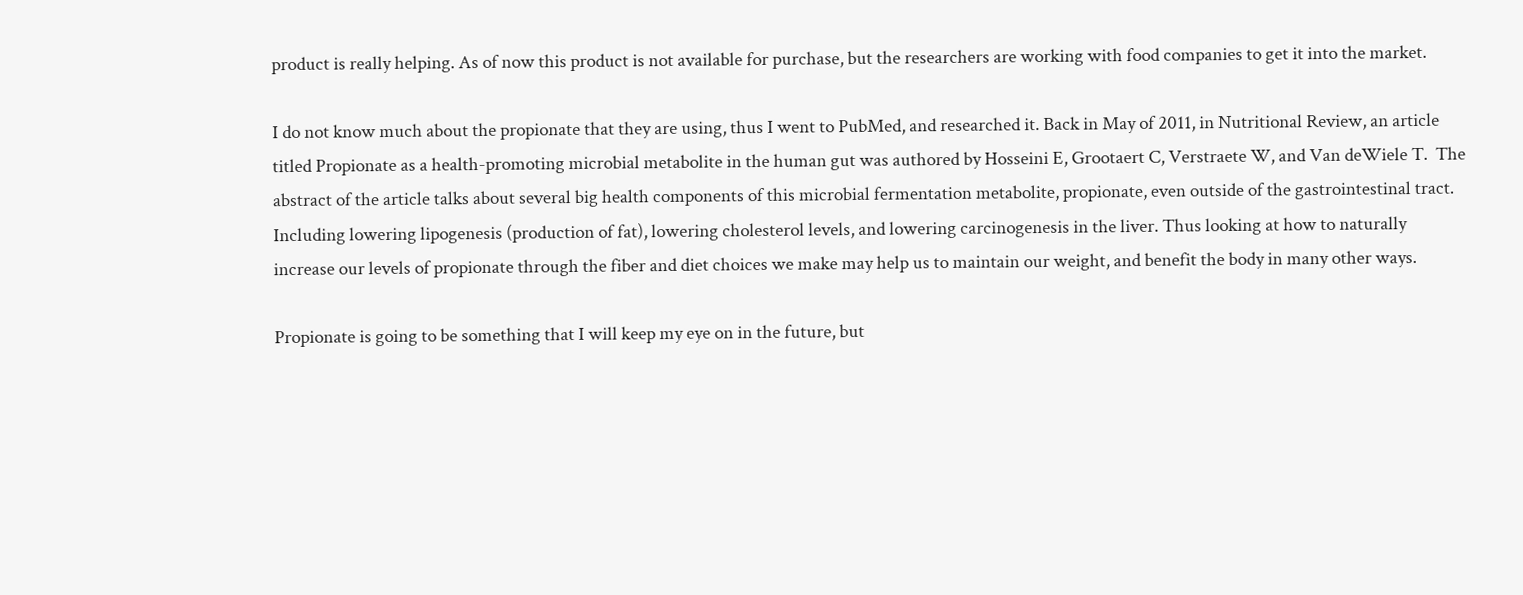product is really helping. As of now this product is not available for purchase, but the researchers are working with food companies to get it into the market.

I do not know much about the propionate that they are using, thus I went to PubMed, and researched it. Back in May of 2011, in Nutritional Review, an article titled Propionate as a health-promoting microbial metabolite in the human gut was authored by Hosseini E, Grootaert C, Verstraete W, and Van deWiele T.  The abstract of the article talks about several big health components of this microbial fermentation metabolite, propionate, even outside of the gastrointestinal tract. Including lowering lipogenesis (production of fat), lowering cholesterol levels, and lowering carcinogenesis in the liver. Thus looking at how to naturally increase our levels of propionate through the fiber and diet choices we make may help us to maintain our weight, and benefit the body in many other ways.

Propionate is going to be something that I will keep my eye on in the future, but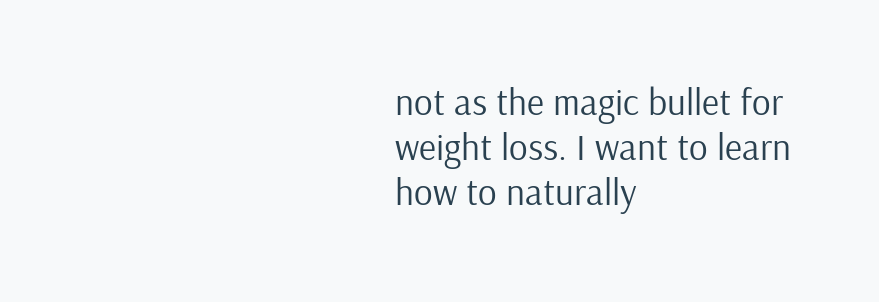not as the magic bullet for weight loss. I want to learn how to naturally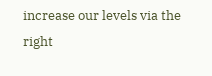increase our levels via the right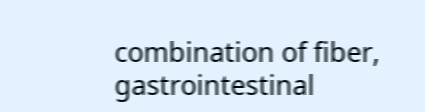combination of fiber, gastrointestinal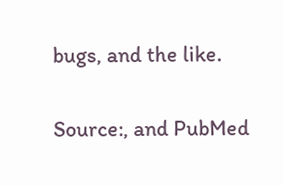bugs, and the like.

Source:, and PubMed